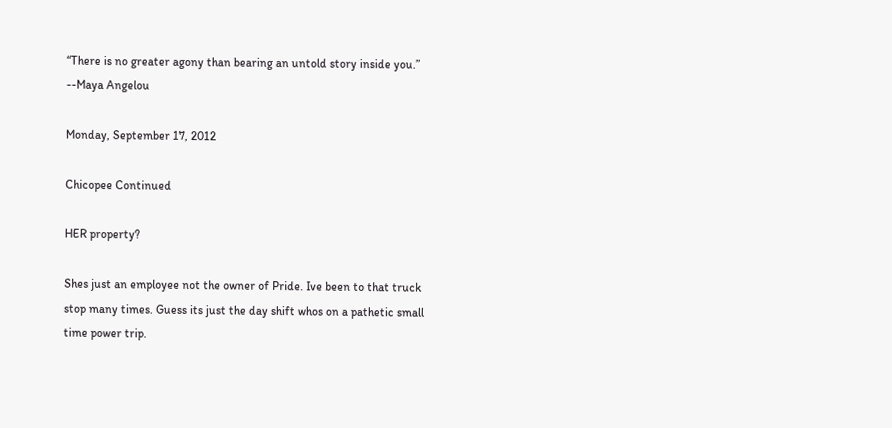“There is no greater agony than bearing an untold story inside you.” --Maya Angelou

Monday, September 17, 2012

Chicopee Continued

HER property?

Shes just an employee not the owner of Pride. Ive been to that truck stop many times. Guess its just the day shift whos on a pathetic small time power trip.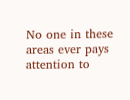No one in these areas ever pays attention to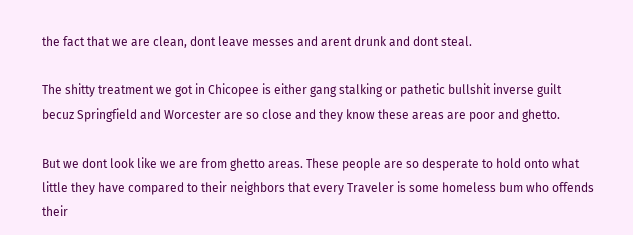the fact that we are clean, dont leave messes and arent drunk and dont steal.

The shitty treatment we got in Chicopee is either gang stalking or pathetic bullshit inverse guilt becuz Springfield and Worcester are so close and they know these areas are poor and ghetto.

But we dont look like we are from ghetto areas. These people are so desperate to hold onto what little they have compared to their neighbors that every Traveler is some homeless bum who offends their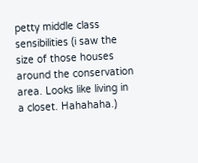petty middle class sensibilities (i saw the size of those houses around the conservation area. Looks like living in a closet. Hahahaha.)